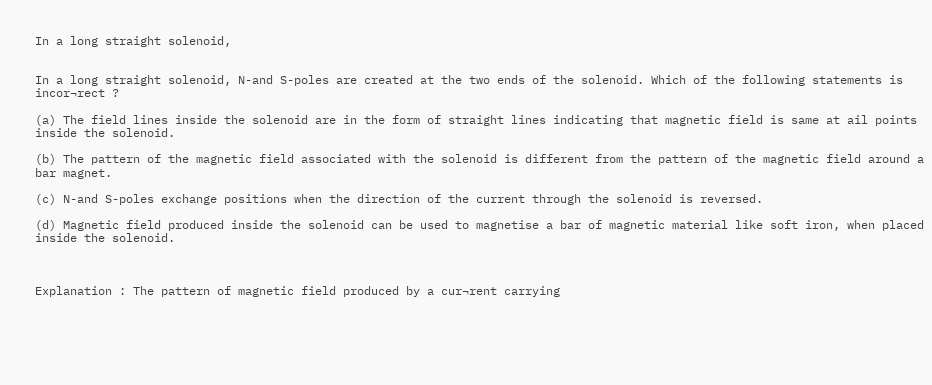In a long straight solenoid,


In a long straight solenoid, N-and S-poles are created at the two ends of the solenoid. Which of the following statements is incor¬rect ?

(a) The field lines inside the solenoid are in the form of straight lines indicating that magnetic field is same at ail points inside the solenoid.

(b) The pattern of the magnetic field associated with the solenoid is different from the pattern of the magnetic field around a bar magnet.

(c) N-and S-poles exchange positions when the direction of the current through the solenoid is reversed.

(d) Magnetic field produced inside the solenoid can be used to magnetise a bar of magnetic material like soft iron, when placed inside the solenoid.



Explanation : The pattern of magnetic field produced by a cur¬rent carrying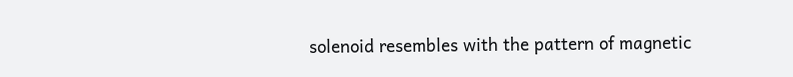solenoid resembles with the pattern of magnetic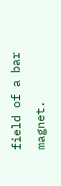field of a bar magnet.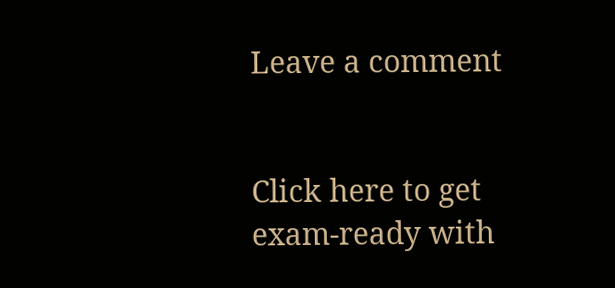Leave a comment


Click here to get exam-ready with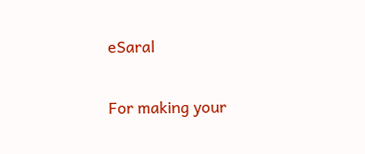eSaral

For making your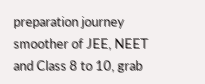preparation journey smoother of JEE, NEET and Class 8 to 10, grab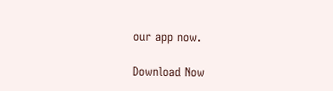our app now.

Download Now